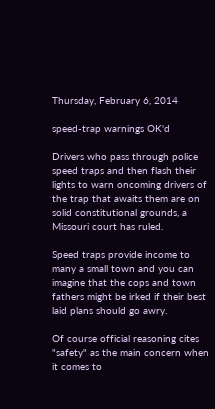Thursday, February 6, 2014

speed-trap warnings OK'd

Drivers who pass through police speed traps and then flash their lights to warn oncoming drivers of the trap that awaits them are on solid constitutional grounds, a Missouri court has ruled.

Speed traps provide income to many a small town and you can imagine that the cops and town fathers might be irked if their best laid plans should go awry.

Of course official reasoning cites "safety" as the main concern when it comes to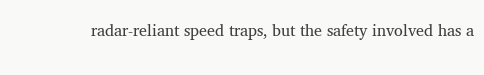radar-reliant speed traps, but the safety involved has a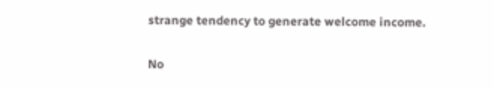strange tendency to generate welcome income.

No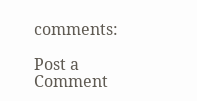comments:

Post a Comment